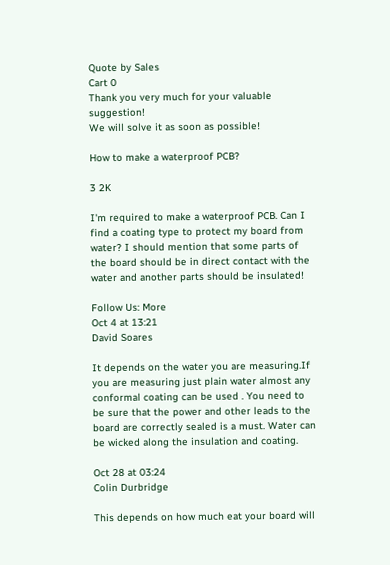Quote by Sales
Cart 0
Thank you very much for your valuable suggestion!
We will solve it as soon as possible!

How to make a waterproof PCB?

3 2K

I'm required to make a waterproof PCB. Can I find a coating type to protect my board from water? I should mention that some parts of the board should be in direct contact with the water and another parts should be insulated!

Follow Us: More
Oct 4 at 13:21
David Soares

It depends on the water you are measuring.If you are measuring just plain water almost any conformal coating can be used . You need to be sure that the power and other leads to the board are correctly sealed is a must. Water can be wicked along the insulation and coating.

Oct 28 at 03:24
Colin Durbridge

This depends on how much eat your board will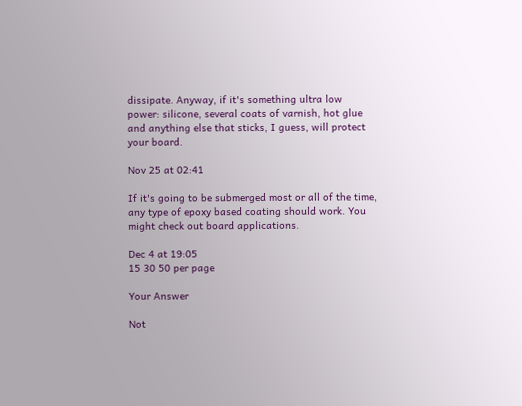dissipate. Anyway, if it's something ultra low power: silicone, several coats of varnish, hot glue and anything else that sticks, I guess, will protect your board.

Nov 25 at 02:41

If it's going to be submerged most or all of the time, any type of epoxy based coating should work. You might check out board applications.

Dec 4 at 19:05
15 30 50 per page

Your Answer

Not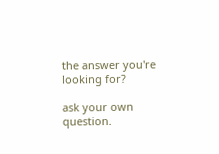the answer you're looking for?

ask your own question.